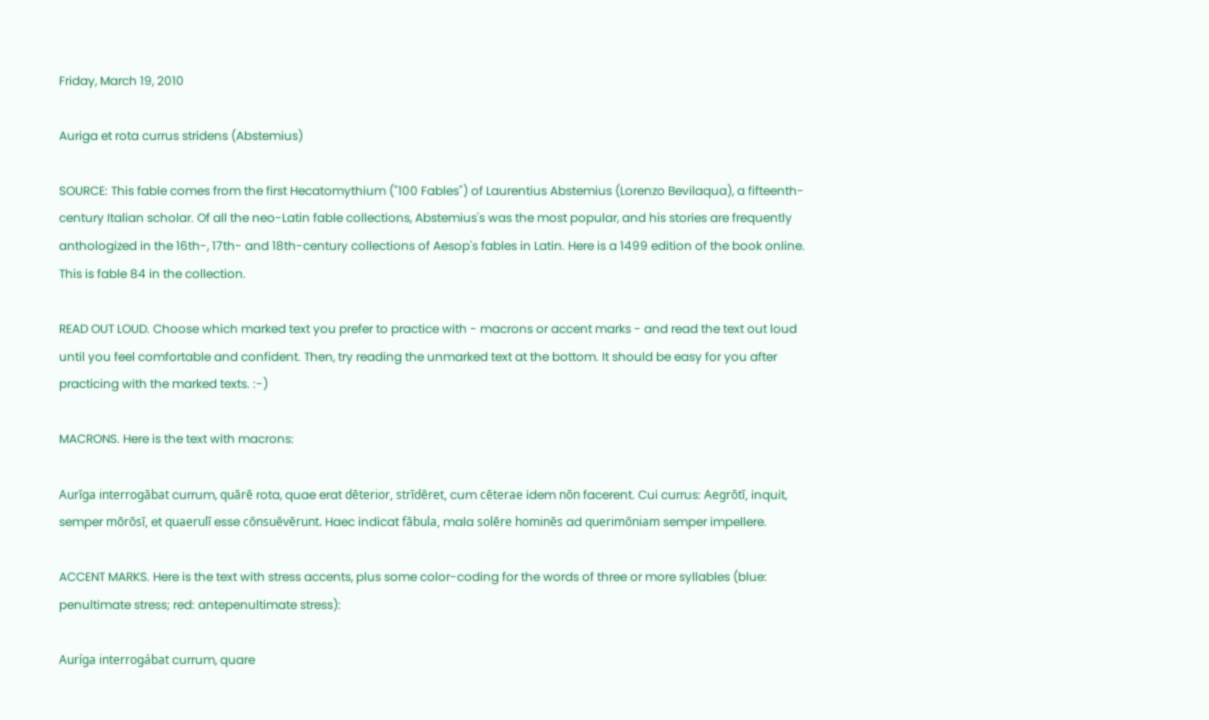Friday, March 19, 2010

Auriga et rota currus stridens (Abstemius)

SOURCE: This fable comes from the first Hecatomythium ("100 Fables") of Laurentius Abstemius (Lorenzo Bevilaqua), a fifteenth-century Italian scholar. Of all the neo-Latin fable collections, Abstemius's was the most popular, and his stories are frequently anthologized in the 16th-, 17th- and 18th-century collections of Aesop's fables in Latin. Here is a 1499 edition of the book online. This is fable 84 in the collection.

READ OUT LOUD. Choose which marked text you prefer to practice with - macrons or accent marks - and read the text out loud until you feel comfortable and confident. Then, try reading the unmarked text at the bottom. It should be easy for you after practicing with the marked texts. :-)

MACRONS. Here is the text with macrons:

Aurīga interrogābat currum, quārē rota, quae erat dēterior, strīdēret, cum cēterae idem nōn facerent. Cui currus: Aegrōtī, inquit, semper mōrōsī, et quaerulī esse cōnsuēvērunt. Haec indicat fābula, mala solēre hominēs ad querimōniam semper impellere.

ACCENT MARKS. Here is the text with stress accents, plus some color-coding for the words of three or more syllables (blue: penultimate stress; red: antepenultimate stress):

Auríga interrogábat currum, quare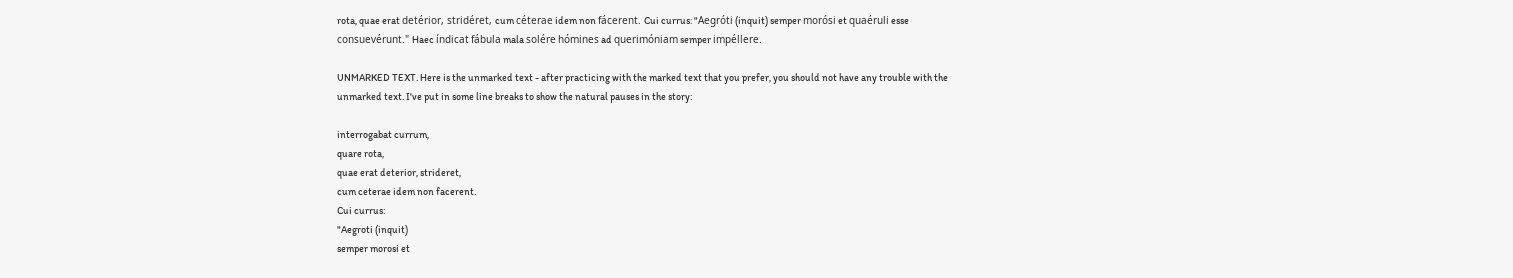rota, quae erat detérior, stridéret, cum céterae idem non fácerent. Cui currus: "Aegróti (inquit) semper morósi et quaéruli esse consuevérunt." Haec índicat fábula mala solére hómines ad querimóniam semper impéllere.

UNMARKED TEXT. Here is the unmarked text - after practicing with the marked text that you prefer, you should not have any trouble with the unmarked text. I've put in some line breaks to show the natural pauses in the story:

interrogabat currum,
quare rota,
quae erat deterior, strideret,
cum ceterae idem non facerent.
Cui currus:
"Aegroti (inquit)
semper morosi et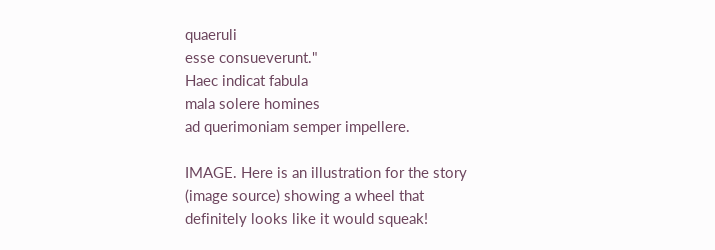quaeruli
esse consueverunt."
Haec indicat fabula
mala solere homines
ad querimoniam semper impellere.

IMAGE. Here is an illustration for the story (image source) showing a wheel that definitely looks like it would squeak!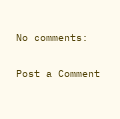No comments:

Post a Comment